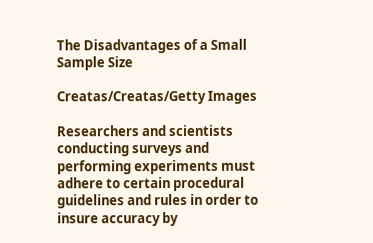The Disadvantages of a Small Sample Size

Creatas/Creatas/Getty Images

Researchers and scientists conducting surveys and performing experiments must adhere to certain procedural guidelines and rules in order to insure accuracy by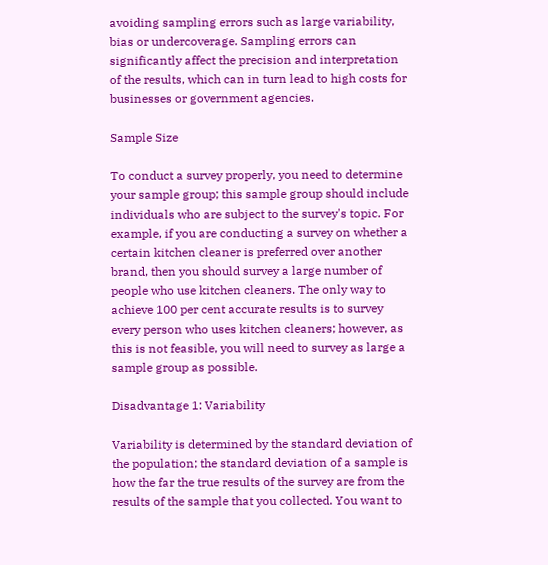avoiding sampling errors such as large variability, bias or undercoverage. Sampling errors can significantly affect the precision and interpretation of the results, which can in turn lead to high costs for businesses or government agencies.

Sample Size

To conduct a survey properly, you need to determine your sample group; this sample group should include individuals who are subject to the survey's topic. For example, if you are conducting a survey on whether a certain kitchen cleaner is preferred over another brand, then you should survey a large number of people who use kitchen cleaners. The only way to achieve 100 per cent accurate results is to survey every person who uses kitchen cleaners; however, as this is not feasible, you will need to survey as large a sample group as possible.

Disadvantage 1: Variability

Variability is determined by the standard deviation of the population; the standard deviation of a sample is how the far the true results of the survey are from the results of the sample that you collected. You want to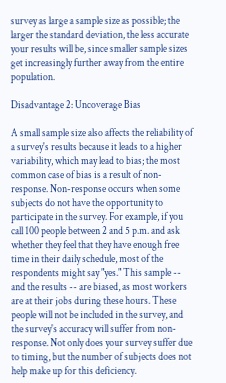survey as large a sample size as possible; the larger the standard deviation, the less accurate your results will be, since smaller sample sizes get increasingly further away from the entire population.

Disadvantage 2: Uncoverage Bias

A small sample size also affects the reliability of a survey's results because it leads to a higher variability, which may lead to bias; the most common case of bias is a result of non-response. Non-response occurs when some subjects do not have the opportunity to participate in the survey. For example, if you call 100 people between 2 and 5 p.m. and ask whether they feel that they have enough free time in their daily schedule, most of the respondents might say "yes." This sample -- and the results -- are biased, as most workers are at their jobs during these hours. These people will not be included in the survey, and the survey's accuracy will suffer from non-response. Not only does your survey suffer due to timing, but the number of subjects does not help make up for this deficiency.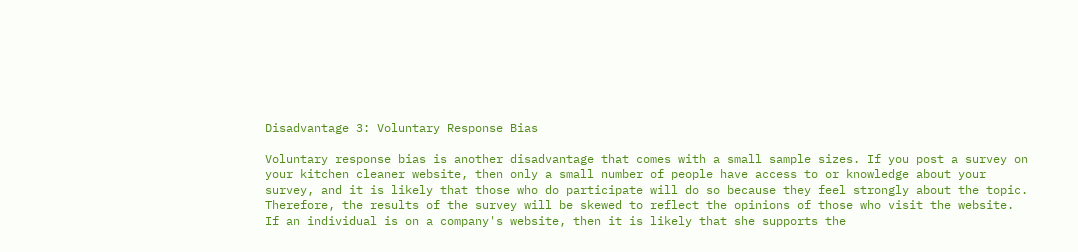Disadvantage 3: Voluntary Response Bias

Voluntary response bias is another disadvantage that comes with a small sample sizes. If you post a survey on your kitchen cleaner website, then only a small number of people have access to or knowledge about your survey, and it is likely that those who do participate will do so because they feel strongly about the topic. Therefore, the results of the survey will be skewed to reflect the opinions of those who visit the website. If an individual is on a company's website, then it is likely that she supports the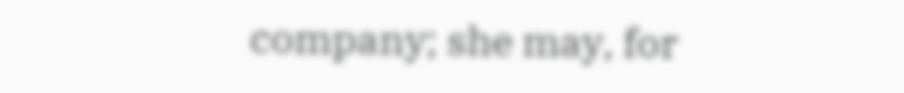company; she may, for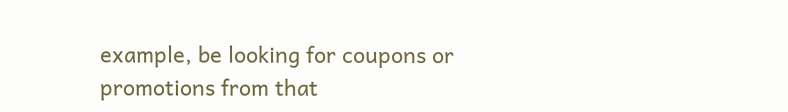example, be looking for coupons or promotions from that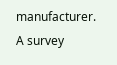manufacturer. A survey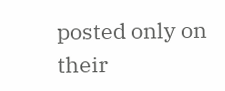posted only on their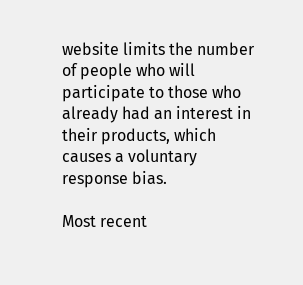website limits the number of people who will participate to those who already had an interest in their products, which causes a voluntary response bias.

Most recent